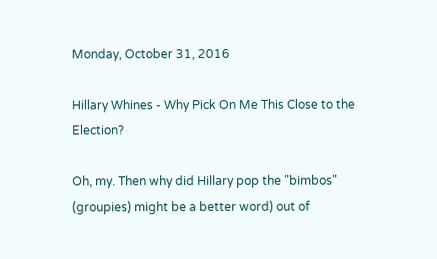Monday, October 31, 2016

Hillary Whines - Why Pick On Me This Close to the Election?

Oh, my. Then why did Hillary pop the "bimbos" (groupies) might be a better word) out of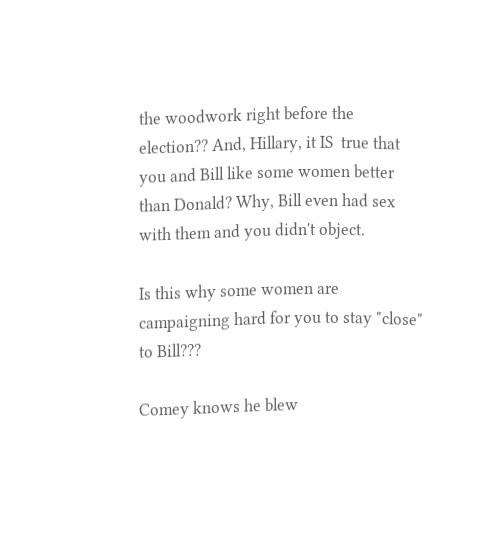the woodwork right before the election?? And, Hillary, it IS  true that you and Bill like some women better than Donald? Why, Bill even had sex with them and you didn't object.

Is this why some women are campaigning hard for you to stay "close" to Bill???

Comey knows he blew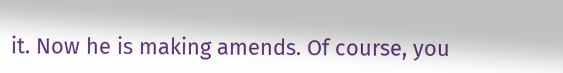it. Now he is making amends. Of course, you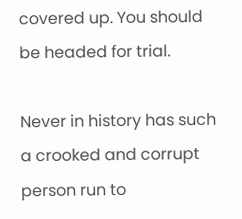covered up. You should be headed for trial.

Never in history has such a crooked and corrupt person run to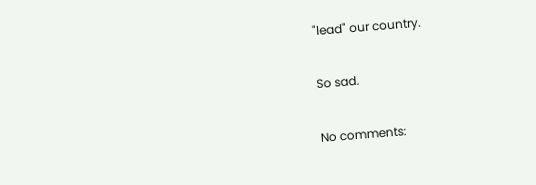"lead" our country.

So sad.

No comments: